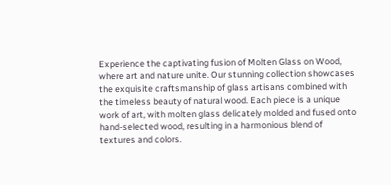Experience the captivating fusion of Molten Glass on Wood, where art and nature unite. Our stunning collection showcases the exquisite craftsmanship of glass artisans combined with the timeless beauty of natural wood. Each piece is a unique work of art, with molten glass delicately molded and fused onto hand-selected wood, resulting in a harmonious blend of textures and colors.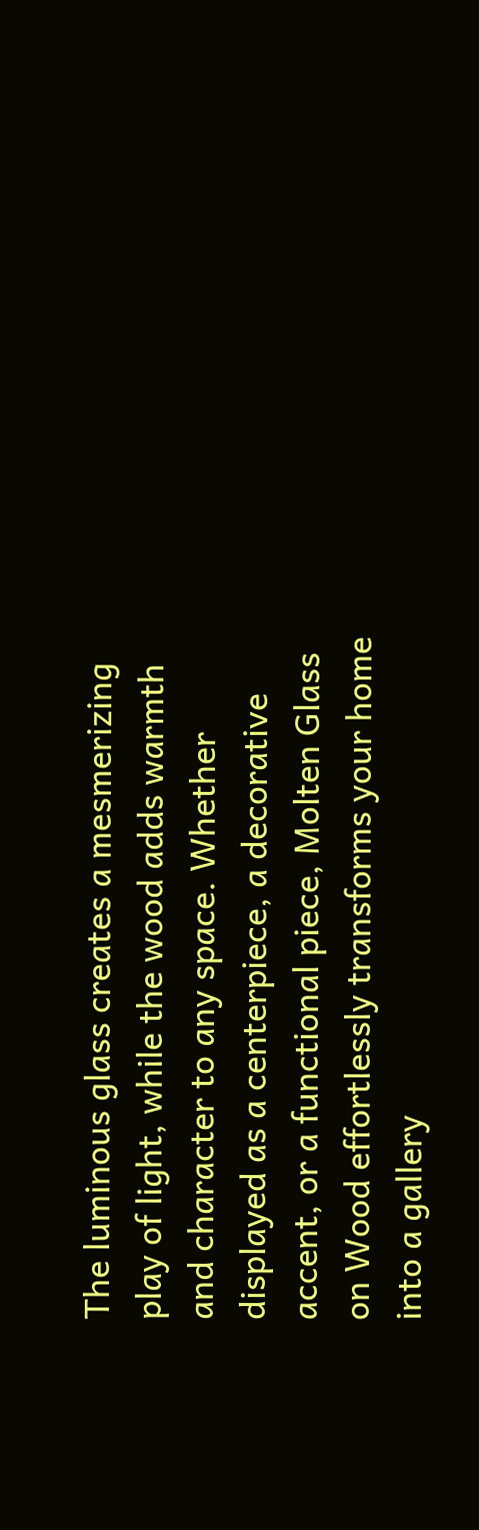The luminous glass creates a mesmerizing play of light, while the wood adds warmth and character to any space. Whether displayed as a centerpiece, a decorative accent, or a functional piece, Molten Glass on Wood effortlessly transforms your home into a gallery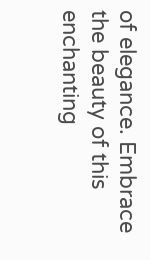of elegance. Embrace the beauty of this enchanting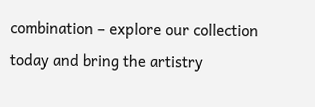combination – explore our collection today and bring the artistry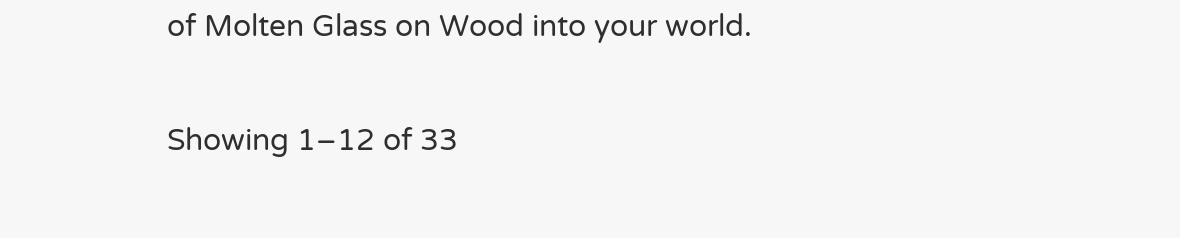of Molten Glass on Wood into your world.

Showing 1–12 of 33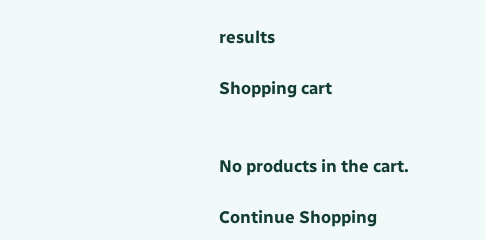results

Shopping cart


No products in the cart.

Continue Shopping